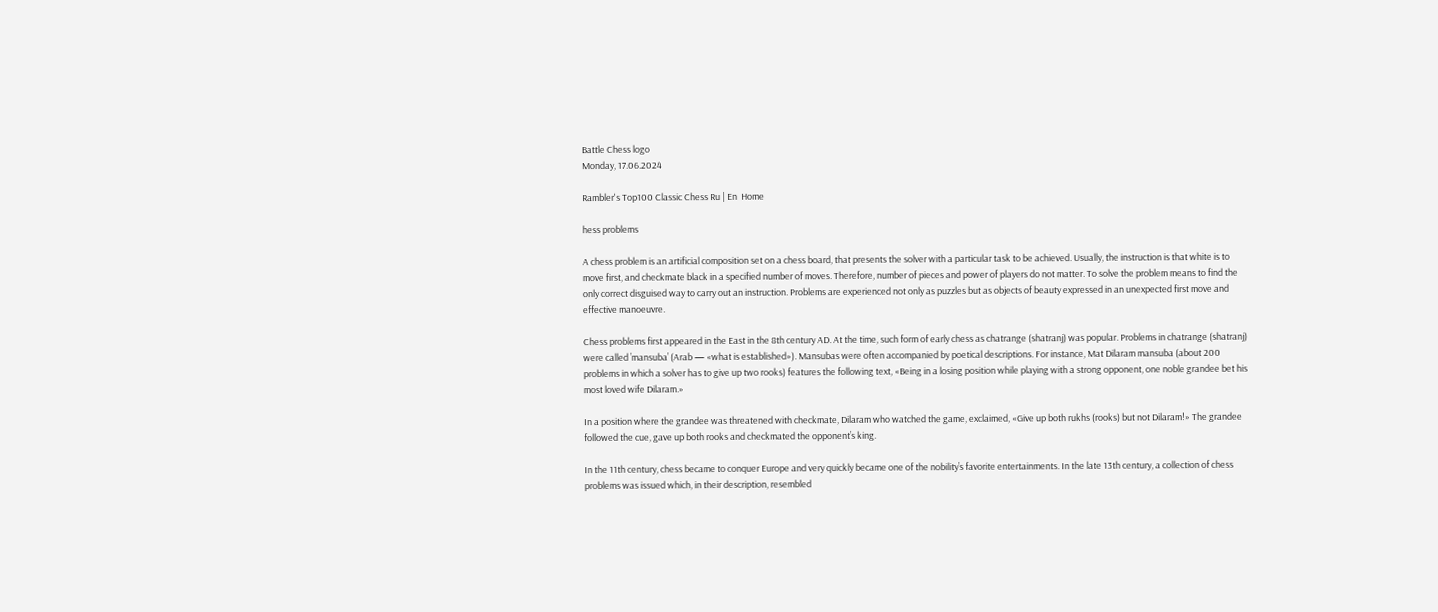Battle Chess logo
Monday, 17.06.2024

Rambler's Top100 Classic Chess Ru | En  Home

hess problems

A chess problem is an artificial composition set on a chess board, that presents the solver with a particular task to be achieved. Usually, the instruction is that white is to move first, and checkmate black in a specified number of moves. Therefore, number of pieces and power of players do not matter. To solve the problem means to find the only correct disguised way to carry out an instruction. Problems are experienced not only as puzzles but as objects of beauty expressed in an unexpected first move and effective manoeuvre.

Chess problems first appeared in the East in the 8th century AD. At the time, such form of early chess as chatrange (shatranj) was popular. Problems in chatrange (shatranj) were called ’mansuba’ (Arab — «what is established»). Mansubas were often accompanied by poetical descriptions. For instance, Mat Dilaram mansuba (about 200 problems in which a solver has to give up two rooks) features the following text, «Being in a losing position while playing with a strong opponent, one noble grandee bet his most loved wife Dilaram.»

In a position where the grandee was threatened with checkmate, Dilaram who watched the game, exclaimed, «Give up both rukhs (rooks) but not Dilaram!» The grandee followed the cue, gave up both rooks and checkmated the opponent’s king.

In the 11th century, chess became to conquer Europe and very quickly became one of the nobility’s favorite entertainments. In the late 13th century, a collection of chess problems was issued which, in their description, resembled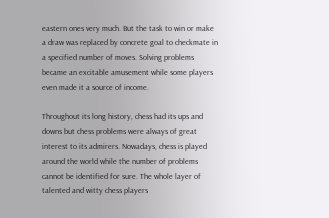eastern ones very much. But the task to win or make a draw was replaced by concrete goal to checkmate in a specified number of moves. Solving problems became an excitable amusement while some players even made it a source of income.

Throughout its long history, chess had its ups and downs but chess problems were always of great interest to its admirers. Nowadays, chess is played around the world while the number of problems cannot be identified for sure. The whole layer of talented and witty chess players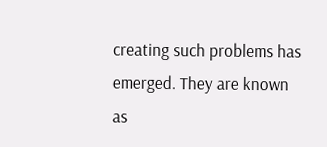creating such problems has emerged. They are known as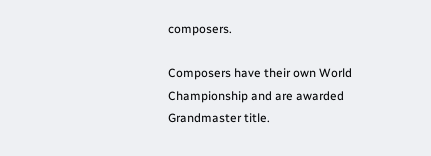composers.

Composers have their own World Championship and are awarded Grandmaster title.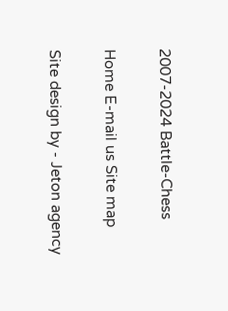2007-2024 Battle-Chess

Home E-mail us Site map

Site design by - Jeton agency